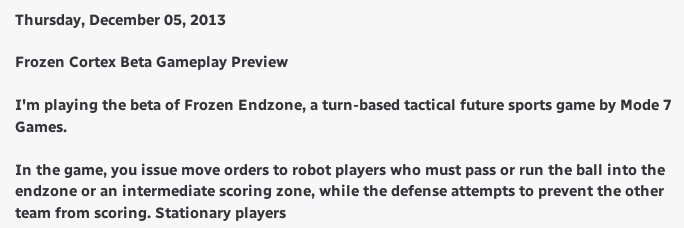Thursday, December 05, 2013

Frozen Cortex Beta Gameplay Preview

I'm playing the beta of Frozen Endzone, a turn-based tactical future sports game by Mode 7 Games.

In the game, you issue move orders to robot players who must pass or run the ball into the endzone or an intermediate scoring zone, while the defense attempts to prevent the other team from scoring. Stationary players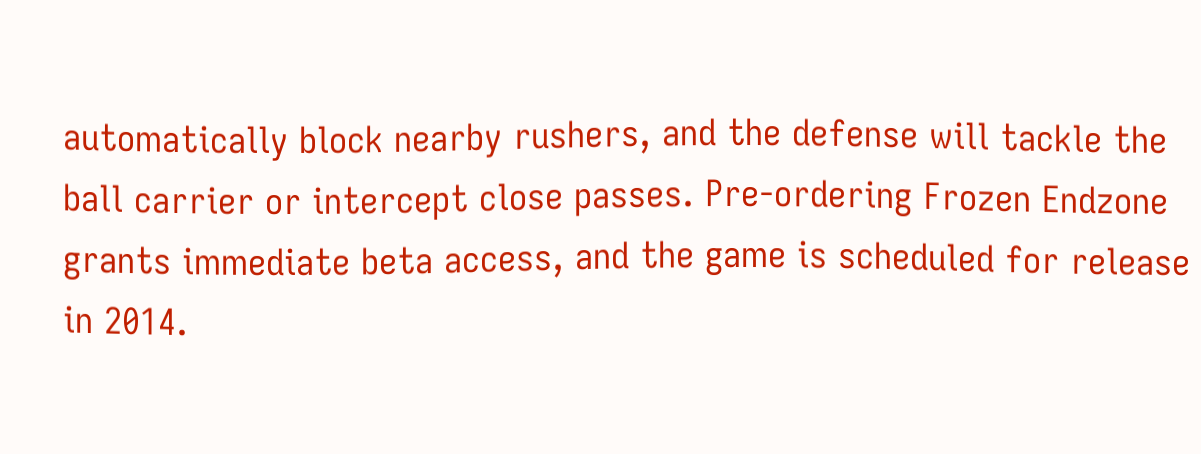automatically block nearby rushers, and the defense will tackle the ball carrier or intercept close passes. Pre-ordering Frozen Endzone grants immediate beta access, and the game is scheduled for release in 2014.